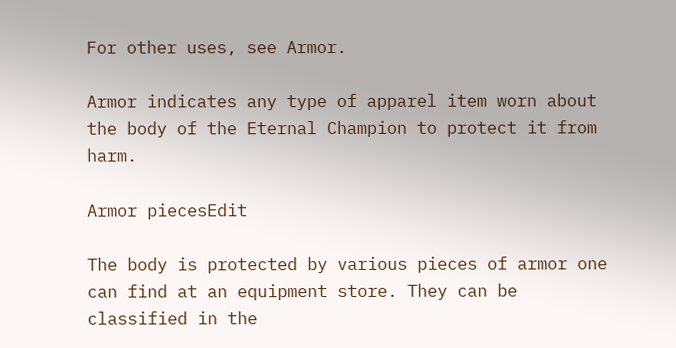For other uses, see Armor.

Armor indicates any type of apparel item worn about the body of the Eternal Champion to protect it from harm.

Armor piecesEdit

The body is protected by various pieces of armor one can find at an equipment store. They can be classified in the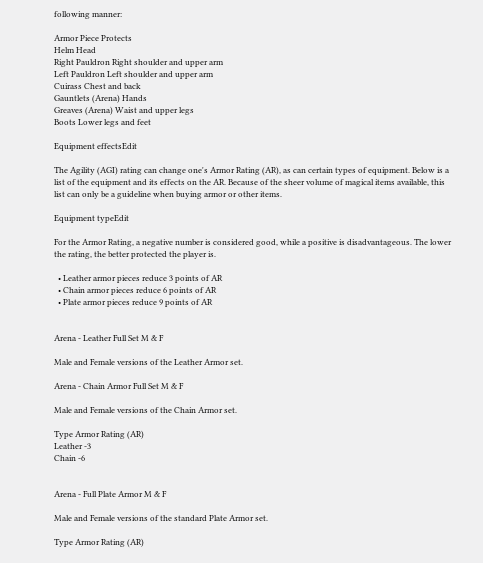following manner:

Armor Piece Protects
Helm Head
Right Pauldron Right shoulder and upper arm
Left Pauldron Left shoulder and upper arm
Cuirass Chest and back
Gauntlets (Arena) Hands
Greaves (Arena) Waist and upper legs
Boots Lower legs and feet

Equipment effectsEdit

The Agility (AGI) rating can change one's Armor Rating (AR), as can certain types of equipment. Below is a list of the equipment and its effects on the AR. Because of the sheer volume of magical items available, this list can only be a guideline when buying armor or other items.

Equipment typeEdit

For the Armor Rating, a negative number is considered good, while a positive is disadvantageous. The lower the rating, the better protected the player is.

  • Leather armor pieces reduce 3 points of AR
  • Chain armor pieces reduce 6 points of AR
  • Plate armor pieces reduce 9 points of AR


Arena - Leather Full Set M & F

Male and Female versions of the Leather Armor set.

Arena - Chain Armor Full Set M & F

Male and Female versions of the Chain Armor set.

Type Armor Rating (AR)
Leather -3
Chain -6


Arena - Full Plate Armor M & F

Male and Female versions of the standard Plate Armor set.

Type Armor Rating (AR)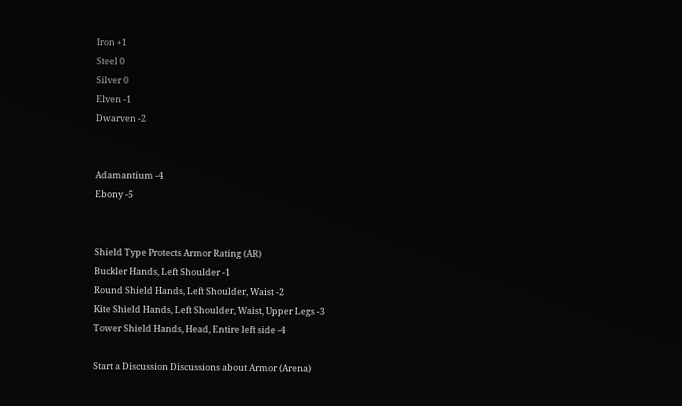Iron +1
Steel 0
Silver 0
Elven -1
Dwarven -2


Adamantium -4
Ebony -5


Shield Type Protects Armor Rating (AR)
Buckler Hands, Left Shoulder -1
Round Shield Hands, Left Shoulder, Waist -2
Kite Shield Hands, Left Shoulder, Waist, Upper Legs -3
Tower Shield Hands, Head, Entire left side -4

Start a Discussion Discussions about Armor (Arena)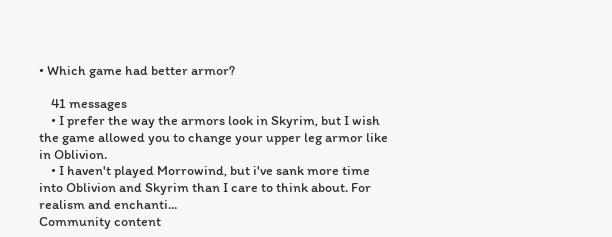• Which game had better armor?

    41 messages
    • I prefer the way the armors look in Skyrim, but I wish the game allowed you to change your upper leg armor like in Oblivion.
    • I haven't played Morrowind, but i've sank more time into Oblivion and Skyrim than I care to think about. For realism and enchanti...
Community content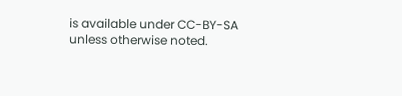is available under CC-BY-SA unless otherwise noted.